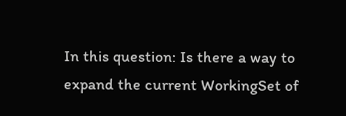In this question: Is there a way to expand the current WorkingSet of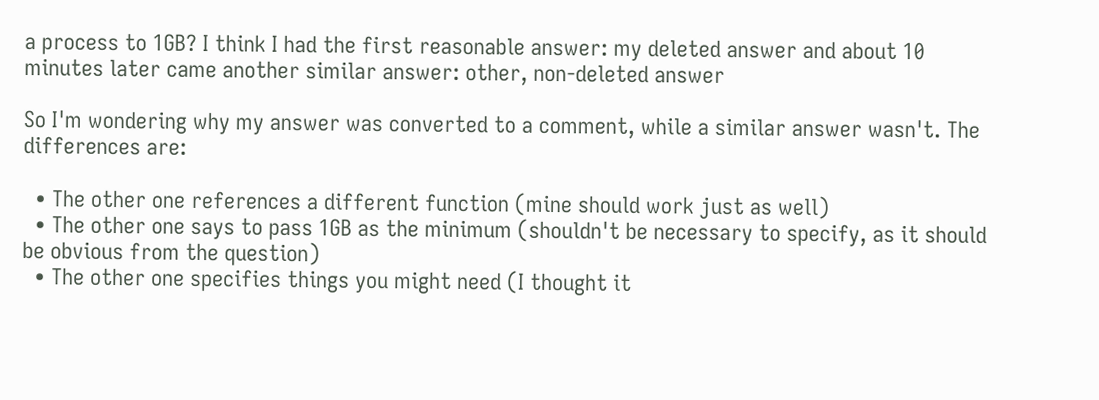a process to 1GB? I think I had the first reasonable answer: my deleted answer and about 10 minutes later came another similar answer: other, non-deleted answer

So I'm wondering why my answer was converted to a comment, while a similar answer wasn't. The differences are:

  • The other one references a different function (mine should work just as well)
  • The other one says to pass 1GB as the minimum (shouldn't be necessary to specify, as it should be obvious from the question)
  • The other one specifies things you might need (I thought it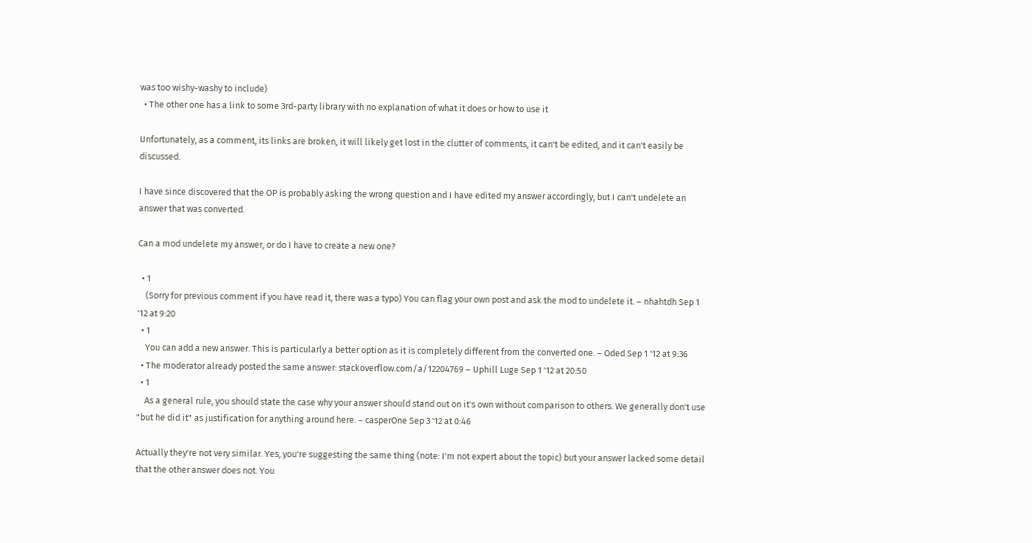was too wishy-washy to include)
  • The other one has a link to some 3rd-party library with no explanation of what it does or how to use it

Unfortunately, as a comment, its links are broken, it will likely get lost in the clutter of comments, it can't be edited, and it can't easily be discussed.

I have since discovered that the OP is probably asking the wrong question and I have edited my answer accordingly, but I can't undelete an answer that was converted.

Can a mod undelete my answer, or do I have to create a new one?

  • 1
    (Sorry for previous comment if you have read it, there was a typo) You can flag your own post and ask the mod to undelete it. – nhahtdh Sep 1 '12 at 9:20
  • 1
    You can add a new answer. This is particularly a better option as it is completely different from the converted one. – Oded Sep 1 '12 at 9:36
  • The moderator already posted the same answer: stackoverflow.com/a/12204769 – Uphill Luge Sep 1 '12 at 20:50
  • 1
    As a general rule, you should state the case why your answer should stand out on it's own without comparison to others. We generally don't use "but he did it" as justification for anything around here. – casperOne Sep 3 '12 at 0:46

Actually they're not very similar. Yes, you're suggesting the same thing (note: I'm not expert about the topic) but your answer lacked some detail that the other answer does not. You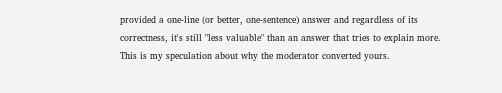provided a one-line (or better, one-sentence) answer and regardless of its correctness, it's still "less valuable" than an answer that tries to explain more. This is my speculation about why the moderator converted yours.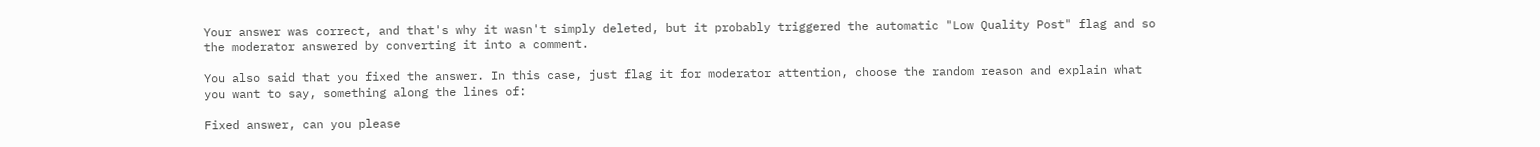Your answer was correct, and that's why it wasn't simply deleted, but it probably triggered the automatic "Low Quality Post" flag and so the moderator answered by converting it into a comment.

You also said that you fixed the answer. In this case, just flag it for moderator attention, choose the random reason and explain what you want to say, something along the lines of:

Fixed answer, can you please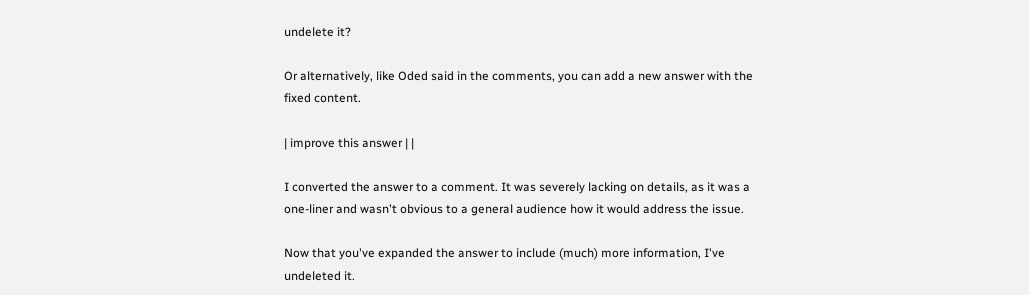undelete it?

Or alternatively, like Oded said in the comments, you can add a new answer with the fixed content.

| improve this answer | |

I converted the answer to a comment. It was severely lacking on details, as it was a one-liner and wasn't obvious to a general audience how it would address the issue.

Now that you've expanded the answer to include (much) more information, I've undeleted it.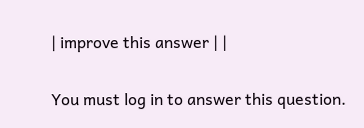| improve this answer | |

You must log in to answer this question.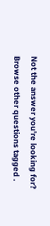Not the answer you're looking for? Browse other questions tagged .